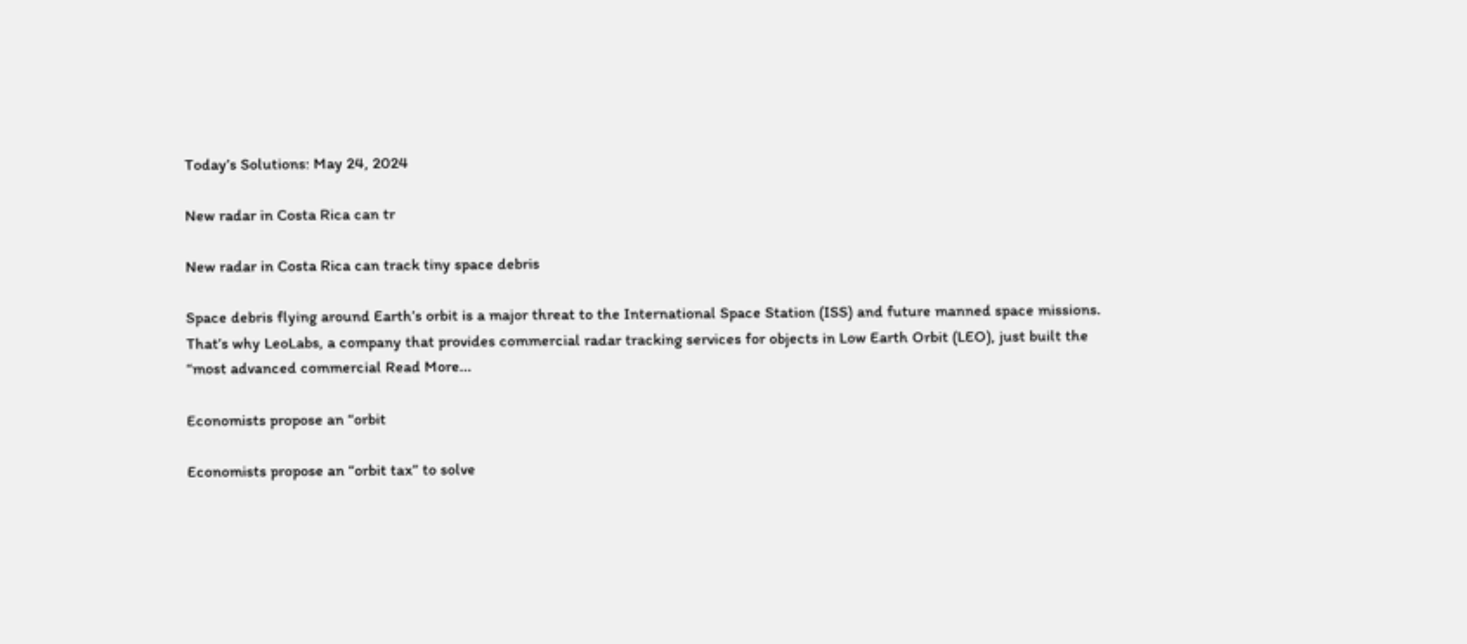Today’s Solutions: May 24, 2024

New radar in Costa Rica can tr

New radar in Costa Rica can track tiny space debris

Space debris flying around Earth’s orbit is a major threat to the International Space Station (ISS) and future manned space missions. That’s why LeoLabs, a company that provides commercial radar tracking services for objects in Low Earth Orbit (LEO), just built the “most advanced commercial Read More...

Economists propose an “orbit

Economists propose an “orbit tax” to solve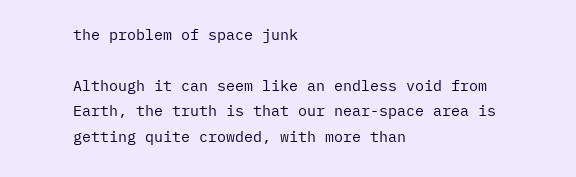the problem of space junk

Although it can seem like an endless void from Earth, the truth is that our near-space area is getting quite crowded, with more than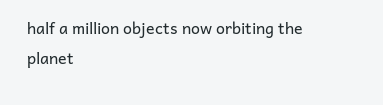half a million objects now orbiting the planet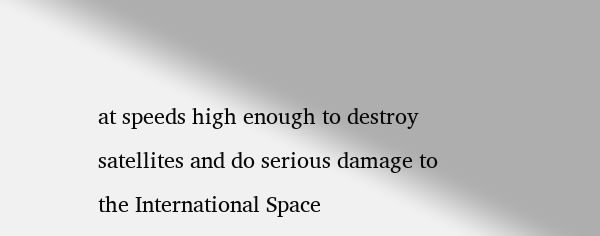at speeds high enough to destroy satellites and do serious damage to the International Space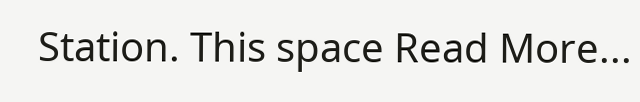Station. This space Read More...